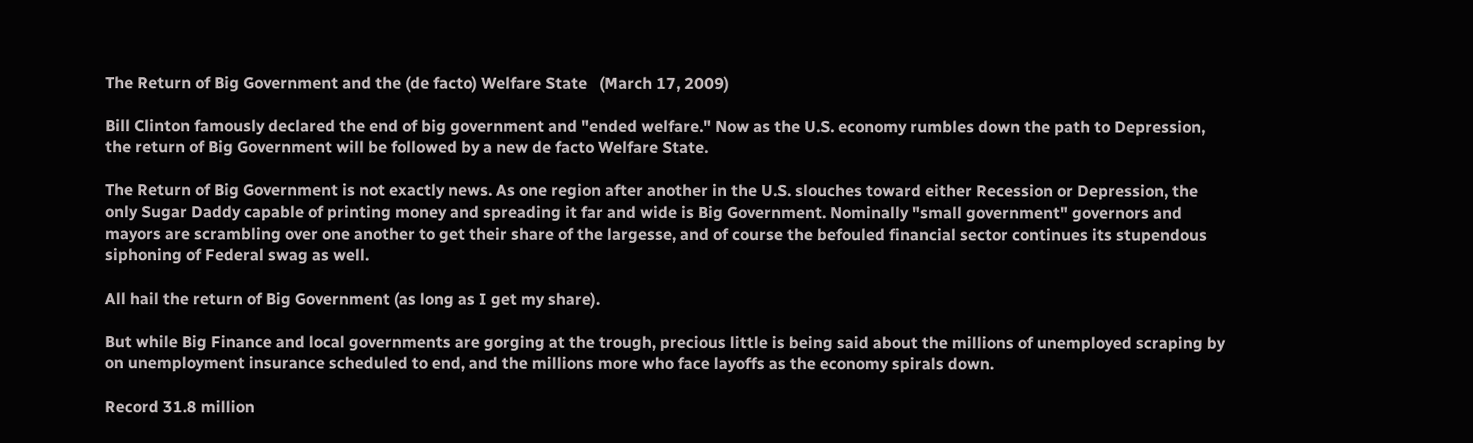The Return of Big Government and the (de facto) Welfare State   (March 17, 2009)

Bill Clinton famously declared the end of big government and "ended welfare." Now as the U.S. economy rumbles down the path to Depression, the return of Big Government will be followed by a new de facto Welfare State.

The Return of Big Government is not exactly news. As one region after another in the U.S. slouches toward either Recession or Depression, the only Sugar Daddy capable of printing money and spreading it far and wide is Big Government. Nominally "small government" governors and mayors are scrambling over one another to get their share of the largesse, and of course the befouled financial sector continues its stupendous siphoning of Federal swag as well.

All hail the return of Big Government (as long as I get my share).

But while Big Finance and local governments are gorging at the trough, precious little is being said about the millions of unemployed scraping by on unemployment insurance scheduled to end, and the millions more who face layoffs as the economy spirals down.

Record 31.8 million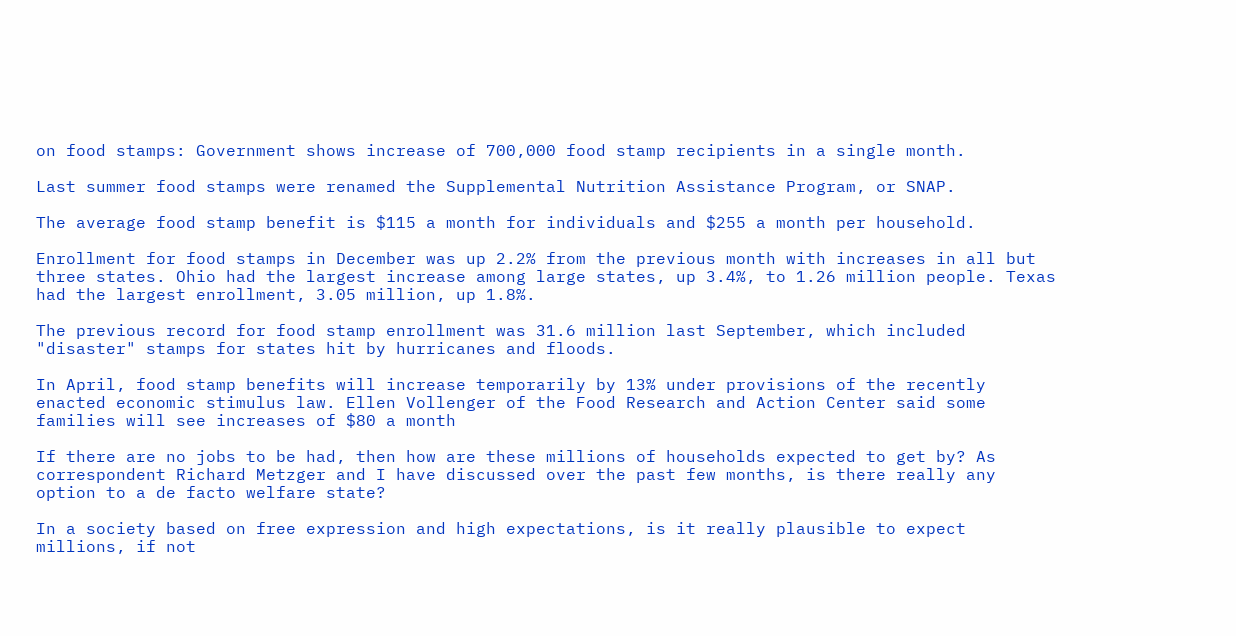on food stamps: Government shows increase of 700,000 food stamp recipients in a single month.

Last summer food stamps were renamed the Supplemental Nutrition Assistance Program, or SNAP.

The average food stamp benefit is $115 a month for individuals and $255 a month per household.

Enrollment for food stamps in December was up 2.2% from the previous month with increases in all but three states. Ohio had the largest increase among large states, up 3.4%, to 1.26 million people. Texas had the largest enrollment, 3.05 million, up 1.8%.

The previous record for food stamp enrollment was 31.6 million last September, which included "disaster" stamps for states hit by hurricanes and floods.

In April, food stamp benefits will increase temporarily by 13% under provisions of the recently enacted economic stimulus law. Ellen Vollenger of the Food Research and Action Center said some families will see increases of $80 a month

If there are no jobs to be had, then how are these millions of households expected to get by? As correspondent Richard Metzger and I have discussed over the past few months, is there really any option to a de facto welfare state?

In a society based on free expression and high expectations, is it really plausible to expect millions, if not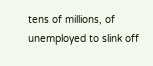tens of millions, of unemployed to slink off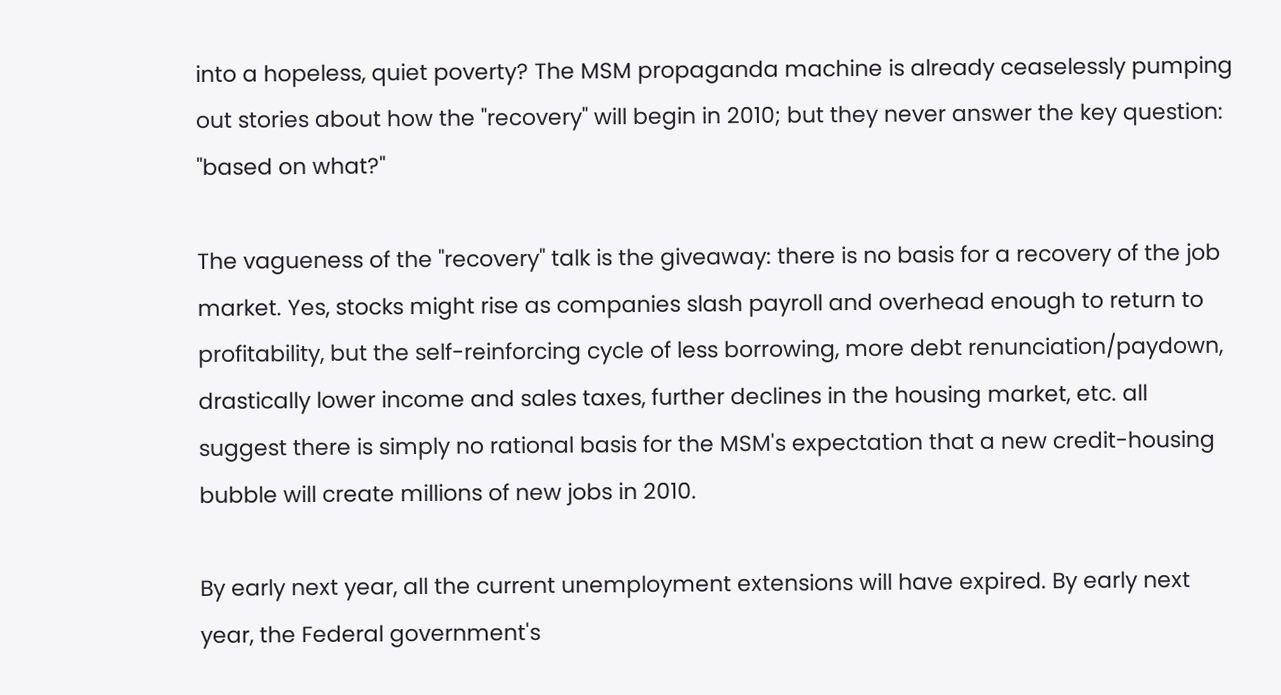into a hopeless, quiet poverty? The MSM propaganda machine is already ceaselessly pumping out stories about how the "recovery" will begin in 2010; but they never answer the key question: "based on what?"

The vagueness of the "recovery" talk is the giveaway: there is no basis for a recovery of the job market. Yes, stocks might rise as companies slash payroll and overhead enough to return to profitability, but the self-reinforcing cycle of less borrowing, more debt renunciation/paydown, drastically lower income and sales taxes, further declines in the housing market, etc. all suggest there is simply no rational basis for the MSM's expectation that a new credit-housing bubble will create millions of new jobs in 2010.

By early next year, all the current unemployment extensions will have expired. By early next year, the Federal government's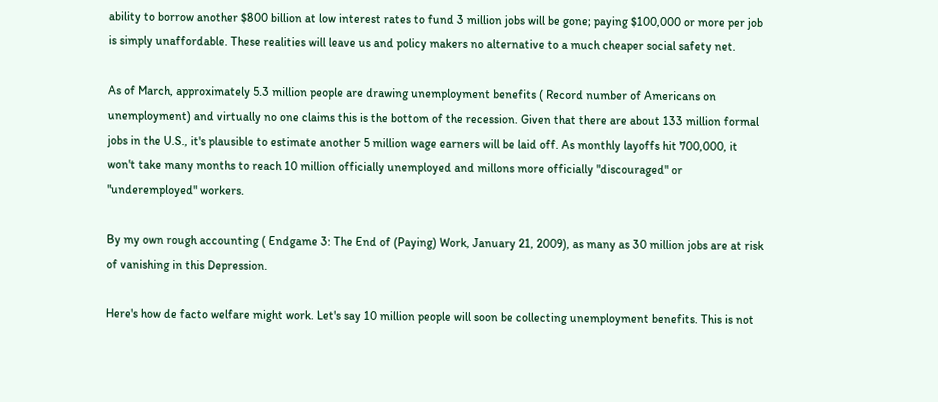ability to borrow another $800 billion at low interest rates to fund 3 million jobs will be gone; paying $100,000 or more per job is simply unaffordable. These realities will leave us and policy makers no alternative to a much cheaper social safety net.

As of March, approximately 5.3 million people are drawing unemployment benefits ( Record number of Americans on unemployment) and virtually no one claims this is the bottom of the recession. Given that there are about 133 million formal jobs in the U.S., it's plausible to estimate another 5 million wage earners will be laid off. As monthly layoffs hit 700,000, it won't take many months to reach 10 million officially unemployed and millons more officially "discouraged" or "underemployed" workers.

By my own rough accounting ( Endgame 3: The End of (Paying) Work, January 21, 2009), as many as 30 million jobs are at risk of vanishing in this Depression.

Here's how de facto welfare might work. Let's say 10 million people will soon be collecting unemployment benefits. This is not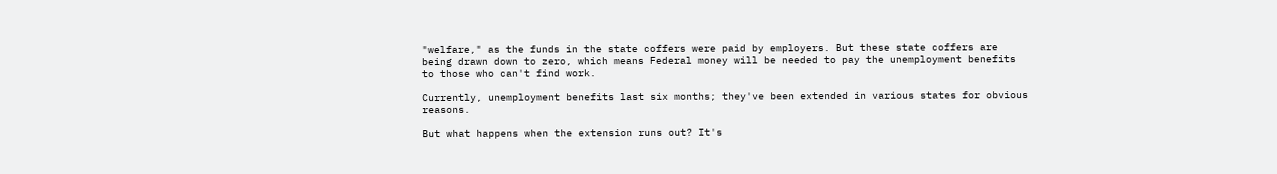"welfare," as the funds in the state coffers were paid by employers. But these state coffers are being drawn down to zero, which means Federal money will be needed to pay the unemployment benefits to those who can't find work.

Currently, unemployment benefits last six months; they've been extended in various states for obvious reasons.

But what happens when the extension runs out? It's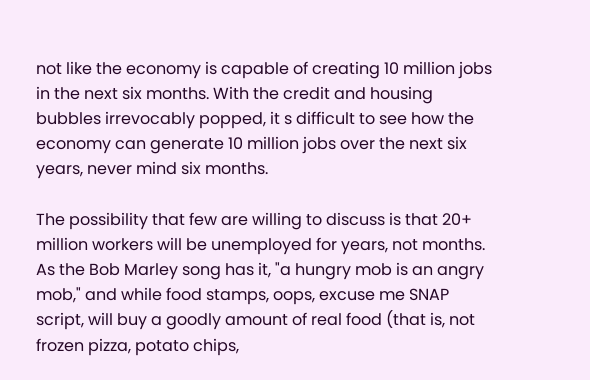not like the economy is capable of creating 10 million jobs in the next six months. With the credit and housing bubbles irrevocably popped, it s difficult to see how the economy can generate 10 million jobs over the next six years, never mind six months.

The possibility that few are willing to discuss is that 20+ million workers will be unemployed for years, not months. As the Bob Marley song has it, "a hungry mob is an angry mob," and while food stamps, oops, excuse me SNAP script, will buy a goodly amount of real food (that is, not frozen pizza, potato chips,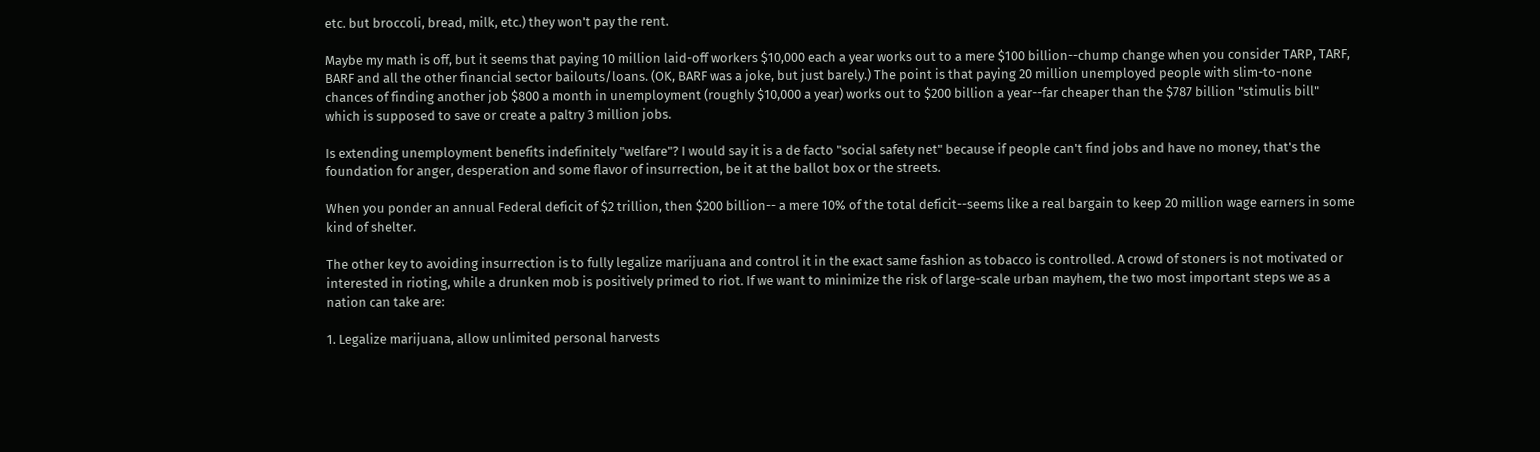etc. but broccoli, bread, milk, etc.) they won't pay the rent.

Maybe my math is off, but it seems that paying 10 million laid-off workers $10,000 each a year works out to a mere $100 billion--chump change when you consider TARP, TARF, BARF and all the other financial sector bailouts/loans. (OK, BARF was a joke, but just barely.) The point is that paying 20 million unemployed people with slim-to-none chances of finding another job $800 a month in unemployment (roughly $10,000 a year) works out to $200 billion a year--far cheaper than the $787 billion "stimulis bill" which is supposed to save or create a paltry 3 million jobs.

Is extending unemployment benefits indefinitely "welfare"? I would say it is a de facto "social safety net" because if people can't find jobs and have no money, that's the foundation for anger, desperation and some flavor of insurrection, be it at the ballot box or the streets.

When you ponder an annual Federal deficit of $2 trillion, then $200 billion-- a mere 10% of the total deficit--seems like a real bargain to keep 20 million wage earners in some kind of shelter.

The other key to avoiding insurrection is to fully legalize marijuana and control it in the exact same fashion as tobacco is controlled. A crowd of stoners is not motivated or interested in rioting, while a drunken mob is positively primed to riot. If we want to minimize the risk of large-scale urban mayhem, the two most important steps we as a nation can take are:

1. Legalize marijuana, allow unlimited personal harvests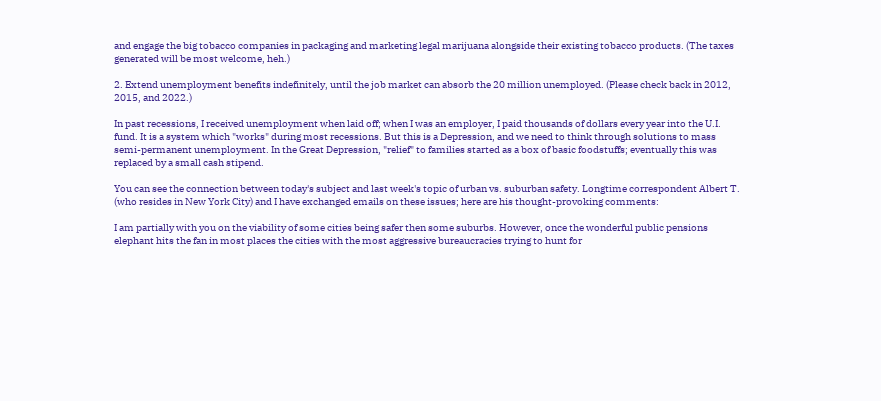and engage the big tobacco companies in packaging and marketing legal marijuana alongside their existing tobacco products. (The taxes generated will be most welcome, heh.)

2. Extend unemployment benefits indefinitely, until the job market can absorb the 20 million unemployed. (Please check back in 2012, 2015, and 2022.)

In past recessions, I received unemployment when laid off; when I was an employer, I paid thousands of dollars every year into the U.I. fund. It is a system which "works" during most recessions. But this is a Depression, and we need to think through solutions to mass semi-permanent unemployment. In the Great Depression, "relief" to families started as a box of basic foodstuffs; eventually this was replaced by a small cash stipend.

You can see the connection between today's subject and last week's topic of urban vs. suburban safety. Longtime correspondent Albert T. (who resides in New York City) and I have exchanged emails on these issues; here are his thought-provoking comments:

I am partially with you on the viability of some cities being safer then some suburbs. However, once the wonderful public pensions elephant hits the fan in most places the cities with the most aggressive bureaucracies trying to hunt for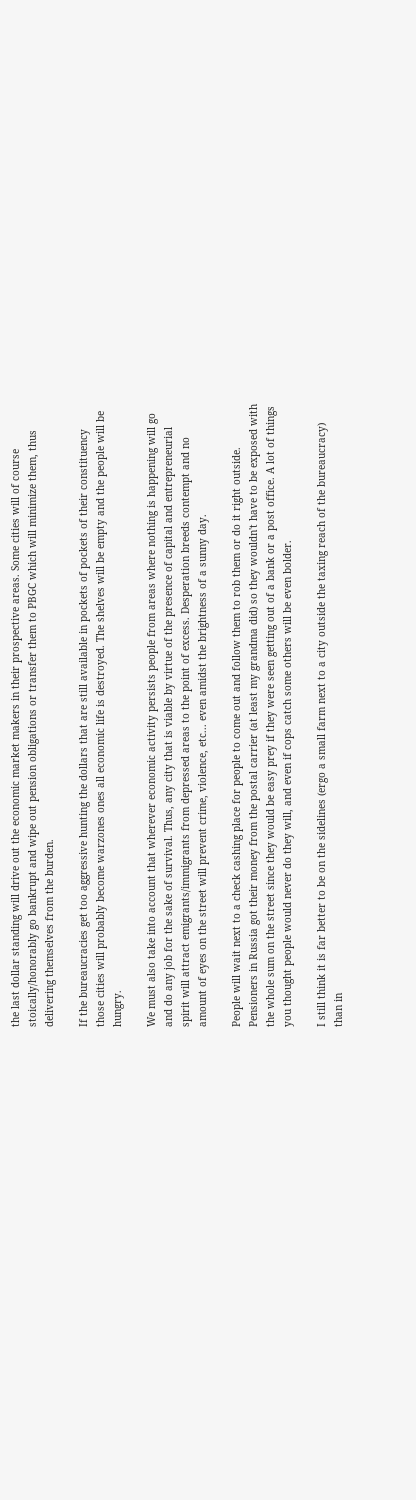the last dollar standing will drive out the economic market makers in their prospective areas. Some cities will of course stoically/honorably go bankrupt and wipe out pension obligations or transfer them to PBGC which will minimize them, thus delivering themselves from the burden.

If the bureaucracies get too aggressive hunting the dollars that are still available in pockets of pockets of their constituency those cities will probably become warzones ones all economic life is destroyed. The shelves will be empty and the people will be hungry.

We must also take into account that wherever economic activity persists people from areas where nothing is happening will go and do any job for the sake of survival. Thus, any city that is viable by virtue of the presence of capital and entrepreneurial spirit will attract emigrants/immigrants from depressed areas to the point of excess. Desperation breeds contempt and no amount of eyes on the street will prevent crime, violence, etc... even amidst the brightness of a sunny day.

People will wait next to a check cashing place for people to come out and follow them to rob them or do it right outside. Pensioners in Russia got their money from the postal carrier (at least my grandma did) so they wouldn't have to be exposed with the whole sum on the street since they would be easy prey if they were seen getting out of a bank or a post office. A lot of things you thought people would never do they will, and even if cops catch some others will be even bolder.

I still think it is far better to be on the sidelines (ergo a small farm next to a city outside the taxing reach of the bureaucracy) than in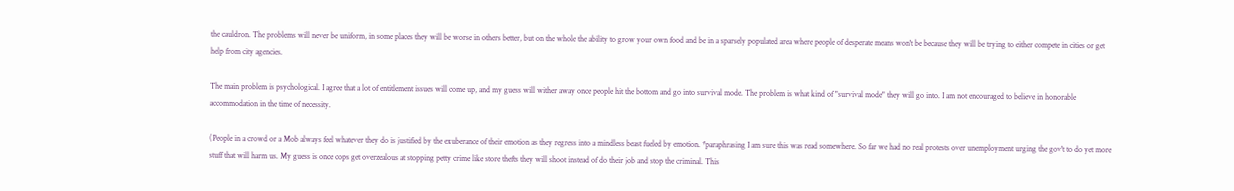the cauldron. The problems will never be uniform, in some places they will be worse in others better, but on the whole the ability to grow your own food and be in a sparsely populated area where people of desperate means won't be because they will be trying to either compete in cities or get help from city agencies.

The main problem is psychological. I agree that a lot of entitlement issues will come up, and my guess will wither away once people hit the bottom and go into survival mode. The problem is what kind of "survival mode" they will go into. I am not encouraged to believe in honorable accommodation in the time of necessity.

(People in a crowd or a Mob always feel whatever they do is justified by the exuberance of their emotion as they regress into a mindless beast fueled by emotion. *paraphrasing I am sure this was read somewhere. So far we had no real protests over unemployment urging the gov't to do yet more stuff that will harm us. My guess is once cops get overzealous at stopping petty crime like store thefts they will shoot instead of do their job and stop the criminal. This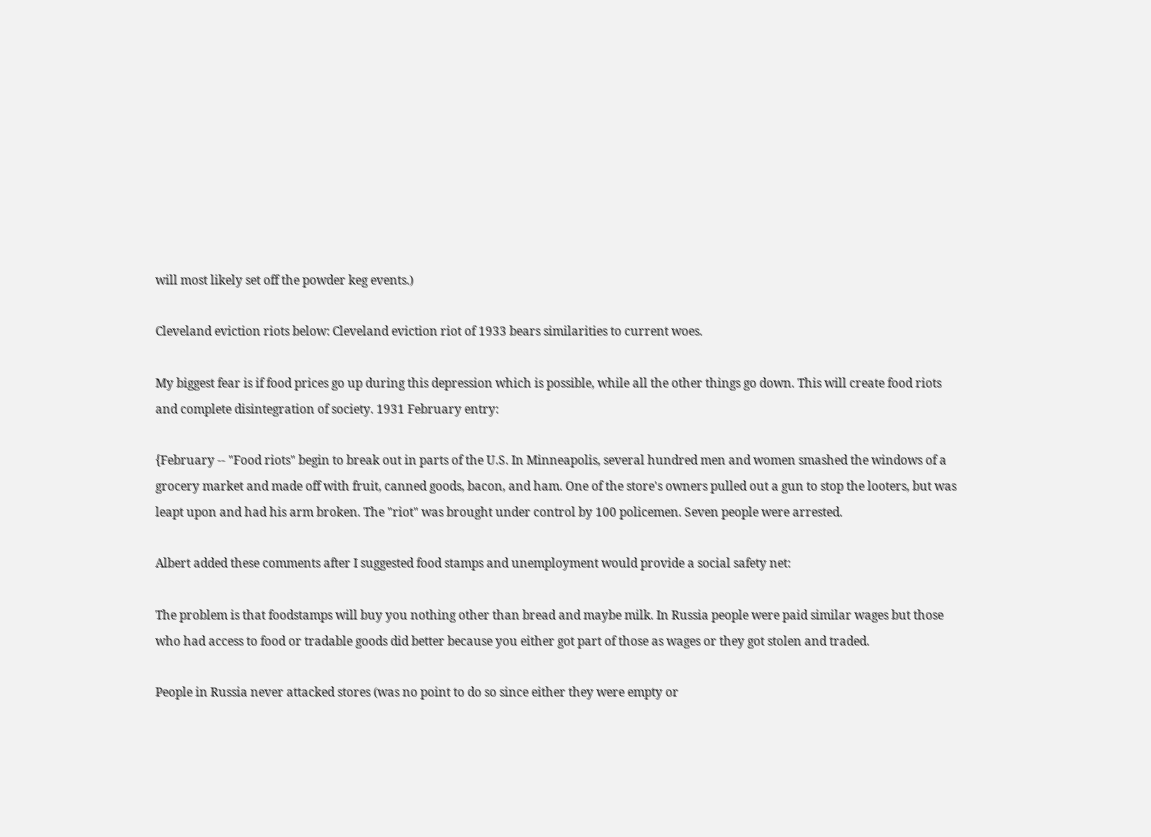will most likely set off the powder keg events.)

Cleveland eviction riots below: Cleveland eviction riot of 1933 bears similarities to current woes.

My biggest fear is if food prices go up during this depression which is possible, while all the other things go down. This will create food riots and complete disintegration of society. 1931 February entry:

{February -- "Food riots" begin to break out in parts of the U.S. In Minneapolis, several hundred men and women smashed the windows of a grocery market and made off with fruit, canned goods, bacon, and ham. One of the store's owners pulled out a gun to stop the looters, but was leapt upon and had his arm broken. The "riot" was brought under control by 100 policemen. Seven people were arrested.

Albert added these comments after I suggested food stamps and unemployment would provide a social safety net:

The problem is that foodstamps will buy you nothing other than bread and maybe milk. In Russia people were paid similar wages but those who had access to food or tradable goods did better because you either got part of those as wages or they got stolen and traded.

People in Russia never attacked stores (was no point to do so since either they were empty or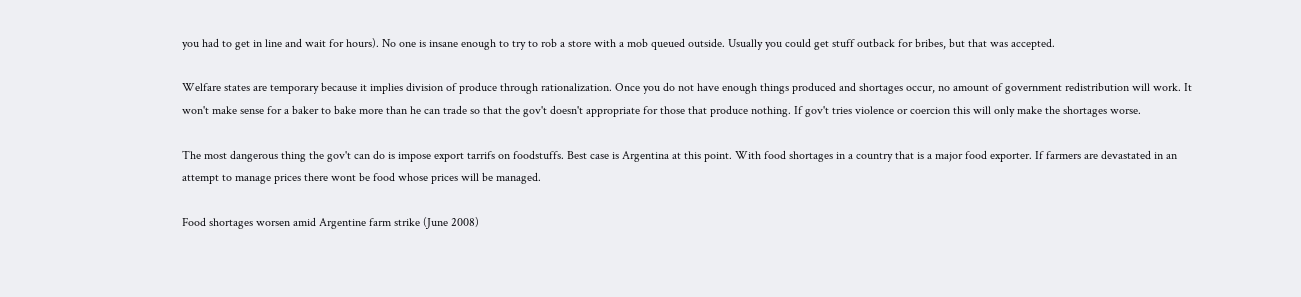you had to get in line and wait for hours). No one is insane enough to try to rob a store with a mob queued outside. Usually you could get stuff outback for bribes, but that was accepted.

Welfare states are temporary because it implies division of produce through rationalization. Once you do not have enough things produced and shortages occur, no amount of government redistribution will work. It won't make sense for a baker to bake more than he can trade so that the gov't doesn't appropriate for those that produce nothing. If gov't tries violence or coercion this will only make the shortages worse.

The most dangerous thing the gov't can do is impose export tarrifs on foodstuffs. Best case is Argentina at this point. With food shortages in a country that is a major food exporter. If farmers are devastated in an attempt to manage prices there wont be food whose prices will be managed.

Food shortages worsen amid Argentine farm strike (June 2008)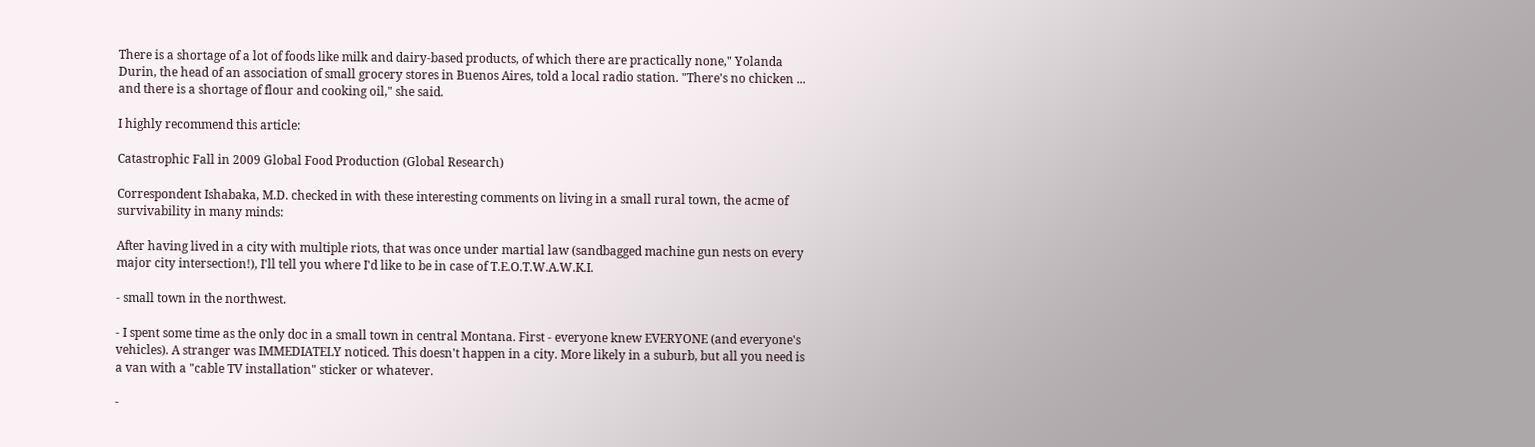There is a shortage of a lot of foods like milk and dairy-based products, of which there are practically none," Yolanda Durin, the head of an association of small grocery stores in Buenos Aires, told a local radio station. "There's no chicken ... and there is a shortage of flour and cooking oil," she said.

I highly recommend this article:

Catastrophic Fall in 2009 Global Food Production (Global Research)

Correspondent Ishabaka, M.D. checked in with these interesting comments on living in a small rural town, the acme of survivability in many minds:

After having lived in a city with multiple riots, that was once under martial law (sandbagged machine gun nests on every major city intersection!), I'll tell you where I'd like to be in case of T.E.O.T.W.A.W.K.I.

- small town in the northwest.

- I spent some time as the only doc in a small town in central Montana. First - everyone knew EVERYONE (and everyone's vehicles). A stranger was IMMEDIATELY noticed. This doesn't happen in a city. More likely in a suburb, but all you need is a van with a "cable TV installation" sticker or whatever.

-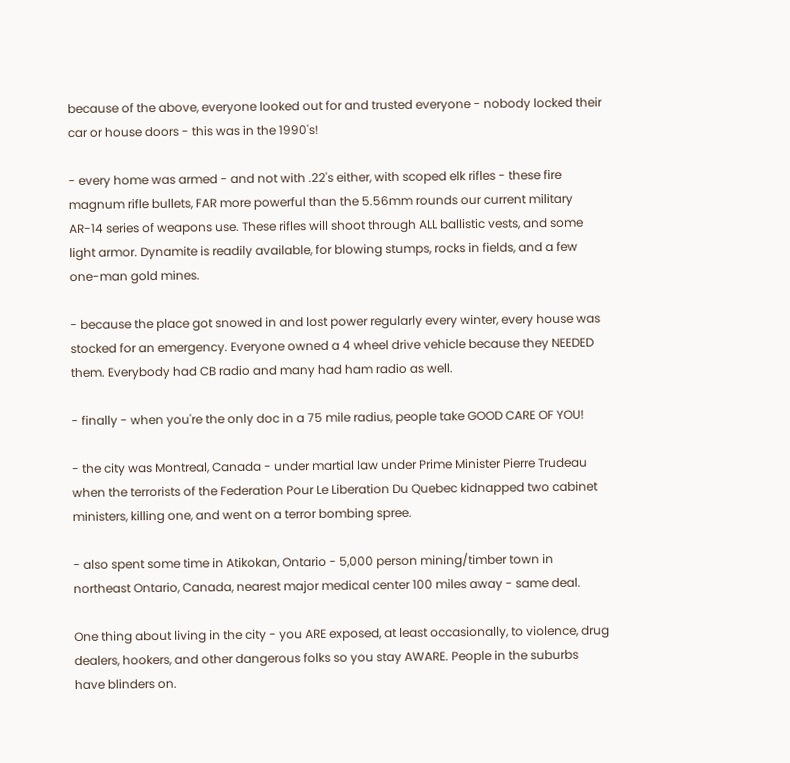because of the above, everyone looked out for and trusted everyone - nobody locked their car or house doors - this was in the 1990's!

- every home was armed - and not with .22's either, with scoped elk rifles - these fire magnum rifle bullets, FAR more powerful than the 5.56mm rounds our current military AR-14 series of weapons use. These rifles will shoot through ALL ballistic vests, and some light armor. Dynamite is readily available, for blowing stumps, rocks in fields, and a few one-man gold mines.

- because the place got snowed in and lost power regularly every winter, every house was stocked for an emergency. Everyone owned a 4 wheel drive vehicle because they NEEDED them. Everybody had CB radio and many had ham radio as well.

- finally - when you're the only doc in a 75 mile radius, people take GOOD CARE OF YOU!

- the city was Montreal, Canada - under martial law under Prime Minister Pierre Trudeau when the terrorists of the Federation Pour Le Liberation Du Quebec kidnapped two cabinet ministers, killing one, and went on a terror bombing spree.

- also spent some time in Atikokan, Ontario - 5,000 person mining/timber town in northeast Ontario, Canada, nearest major medical center 100 miles away - same deal.

One thing about living in the city - you ARE exposed, at least occasionally, to violence, drug dealers, hookers, and other dangerous folks so you stay AWARE. People in the suburbs have blinders on.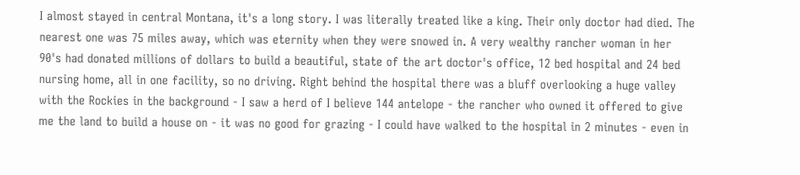I almost stayed in central Montana, it's a long story. I was literally treated like a king. Their only doctor had died. The nearest one was 75 miles away, which was eternity when they were snowed in. A very wealthy rancher woman in her 90's had donated millions of dollars to build a beautiful, state of the art doctor's office, 12 bed hospital and 24 bed nursing home, all in one facility, so no driving. Right behind the hospital there was a bluff overlooking a huge valley with the Rockies in the background - I saw a herd of I believe 144 antelope - the rancher who owned it offered to give me the land to build a house on - it was no good for grazing - I could have walked to the hospital in 2 minutes - even in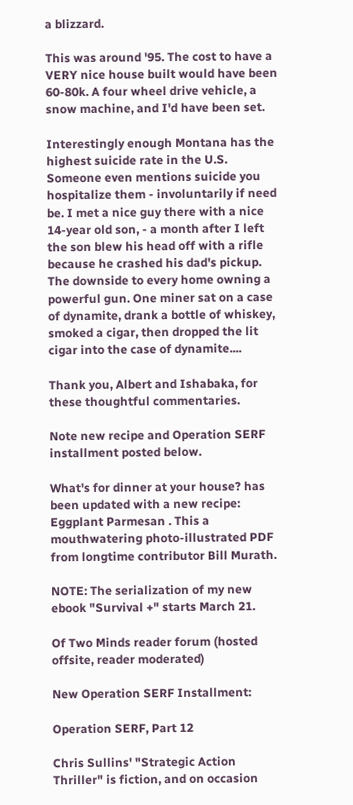a blizzard.

This was around '95. The cost to have a VERY nice house built would have been 60-80k. A four wheel drive vehicle, a snow machine, and I'd have been set.

Interestingly enough Montana has the highest suicide rate in the U.S. Someone even mentions suicide you hospitalize them - involuntarily if need be. I met a nice guy there with a nice 14-year old son, - a month after I left the son blew his head off with a rifle because he crashed his dad's pickup. The downside to every home owning a powerful gun. One miner sat on a case of dynamite, drank a bottle of whiskey, smoked a cigar, then dropped the lit cigar into the case of dynamite....

Thank you, Albert and Ishabaka, for these thoughtful commentaries.

Note new recipe and Operation SERF installment posted below.

What's for dinner at your house? has been updated with a new recipe: Eggplant Parmesan . This a mouthwatering photo-illustrated PDF from longtime contributor Bill Murath.

NOTE: The serialization of my new ebook "Survival +" starts March 21.

Of Two Minds reader forum (hosted offsite, reader moderated)

New Operation SERF Installment:

Operation SERF, Part 12

Chris Sullins' "Strategic Action Thriller" is fiction, and on occasion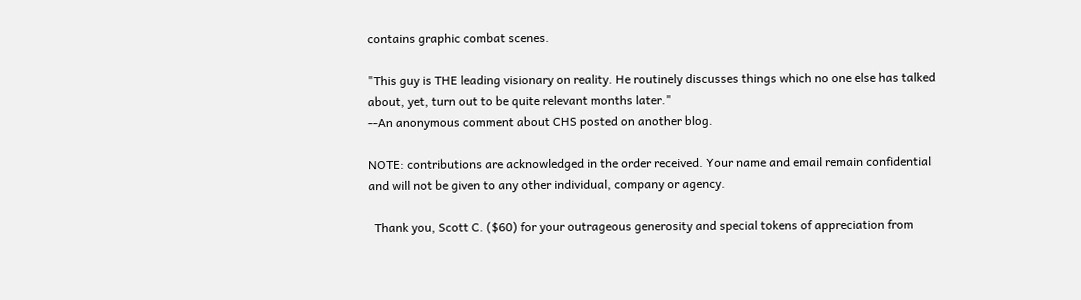contains graphic combat scenes.

"This guy is THE leading visionary on reality. He routinely discusses things which no one else has talked about, yet, turn out to be quite relevant months later."
--An anonymous comment about CHS posted on another blog.

NOTE: contributions are acknowledged in the order received. Your name and email remain confidential and will not be given to any other individual, company or agency.

  Thank you, Scott C. ($60) for your outrageous generosity and special tokens of appreciation from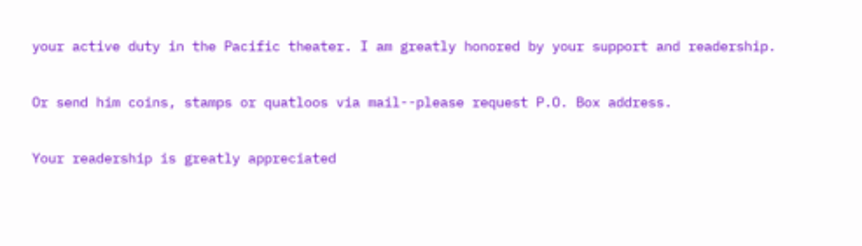your active duty in the Pacific theater. I am greatly honored by your support and readership.

Or send him coins, stamps or quatloos via mail--please request P.O. Box address.

Your readership is greatly appreciated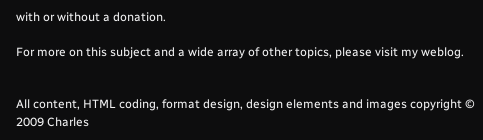with or without a donation.

For more on this subject and a wide array of other topics, please visit my weblog.


All content, HTML coding, format design, design elements and images copyright © 2009 Charles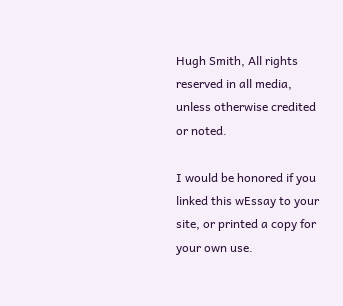Hugh Smith, All rights reserved in all media, unless otherwise credited or noted.

I would be honored if you linked this wEssay to your site, or printed a copy for your own use.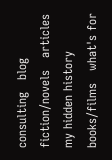consulting   blog  fiction/novels   articles  my hidden history   books/films   what's for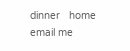dinner   home   email me